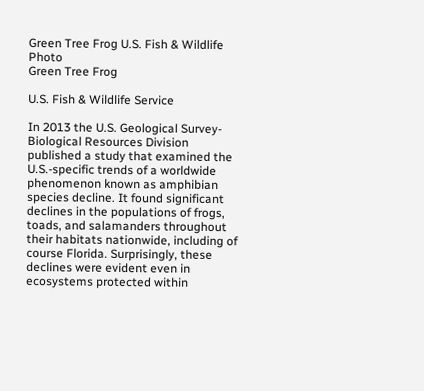Green Tree Frog U.S. Fish & Wildlife Photo
Green Tree Frog

U.S. Fish & Wildlife Service

In 2013 the U.S. Geological Survey-Biological Resources Division published a study that examined the U.S.-specific trends of a worldwide phenomenon known as amphibian species decline. It found significant declines in the populations of frogs, toads, and salamanders throughout their habitats nationwide, including of course Florida. Surprisingly, these declines were evident even in ecosystems protected within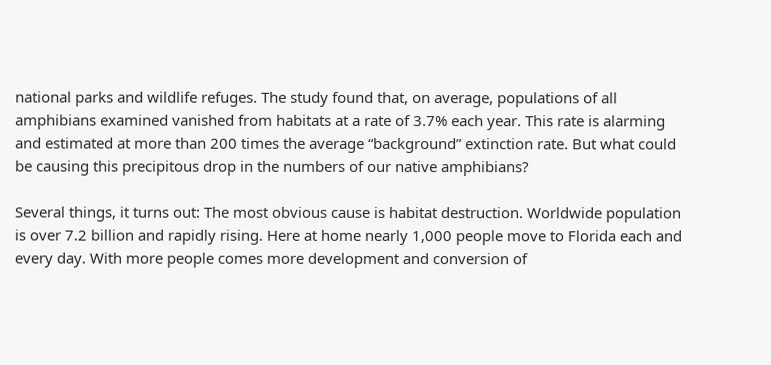national parks and wildlife refuges. The study found that, on average, populations of all amphibians examined vanished from habitats at a rate of 3.7% each year. This rate is alarming and estimated at more than 200 times the average “background” extinction rate. But what could be causing this precipitous drop in the numbers of our native amphibians?

Several things, it turns out: The most obvious cause is habitat destruction. Worldwide population is over 7.2 billion and rapidly rising. Here at home nearly 1,000 people move to Florida each and every day. With more people comes more development and conversion of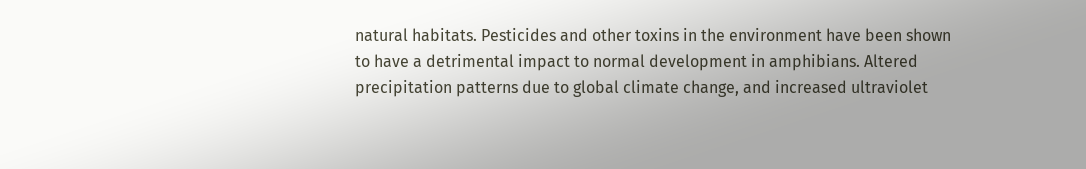natural habitats. Pesticides and other toxins in the environment have been shown to have a detrimental impact to normal development in amphibians. Altered precipitation patterns due to global climate change, and increased ultraviolet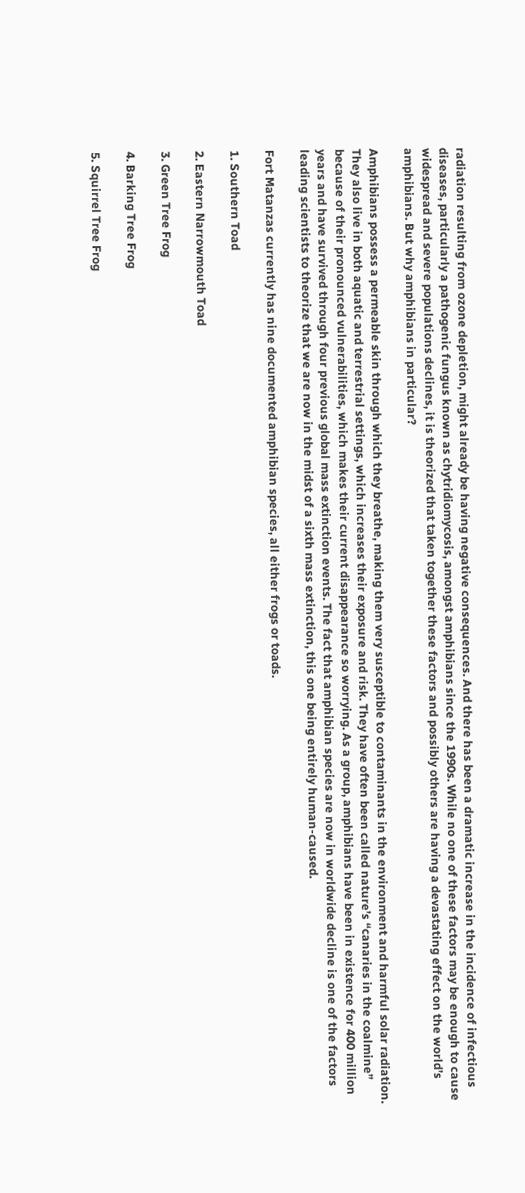radiation resulting from ozone depletion, might already be having negative consequences. And there has been a dramatic increase in the incidence of infectious diseases, particularly a pathogenic fungus known as chytridiomycosis, amongst amphibians since the 1990s. While no one of these factors may be enough to cause widespread and severe populations declines, it is theorized that taken together these factors and possibly others are having a devastating effect on the world’s amphibians. But why amphibians in particular?

Amphibians possess a permeable skin through which they breathe, making them very susceptible to contaminants in the environment and harmful solar radiation. They also live in both aquatic and terrestrial settings, which increases their exposure and risk. They have often been called nature’s “canaries in the coalmine” because of their pronounced vulnerabilities, which makes their current disappearance so worrying. As a group, amphibians have been in existence for 400 million years and have survived through four previous global mass extinction events. The fact that amphibian species are now in worldwide decline is one of the factors leading scientists to theorize that we are now in the midst of a sixth mass extinction, this one being entirely human-caused.

Fort Matanzas currently has nine documented amphibian species, all either frogs or toads.

1. Southern Toad

2. Eastern Narrowmouth Toad

3. Green Tree Frog

4. Barking Tree Frog

5. Squirrel Tree Frog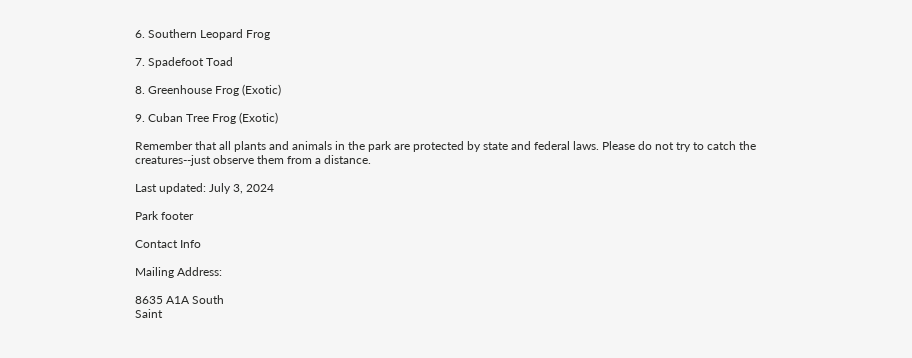6. Southern Leopard Frog

7. Spadefoot Toad

8. Greenhouse Frog (Exotic)

9. Cuban Tree Frog (Exotic)

Remember that all plants and animals in the park are protected by state and federal laws. Please do not try to catch the creatures--just observe them from a distance.

Last updated: July 3, 2024

Park footer

Contact Info

Mailing Address:

8635 A1A South
Saint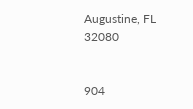Augustine, FL 32080


904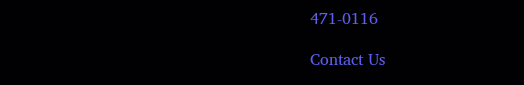471-0116

Contact Us